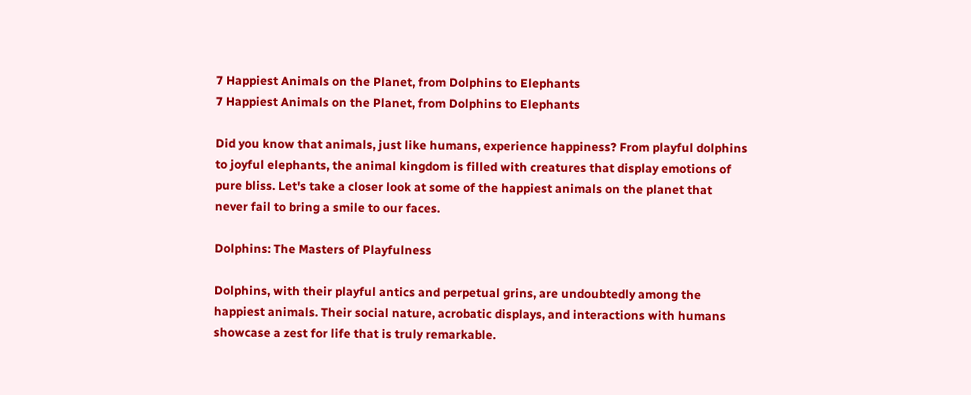7 Happiest Animals on the Planet, from Dolphins to Elephants
7 Happiest Animals on the Planet, from Dolphins to Elephants

Did you know that animals, just like humans, experience happiness? From playful dolphins to joyful elephants, the animal kingdom is filled with creatures that display emotions of pure bliss. Let's take a closer look at some of the happiest animals on the planet that never fail to bring a smile to our faces.

Dolphins: The Masters of Playfulness

Dolphins, with their playful antics and perpetual grins, are undoubtedly among the happiest animals. Their social nature, acrobatic displays, and interactions with humans showcase a zest for life that is truly remarkable.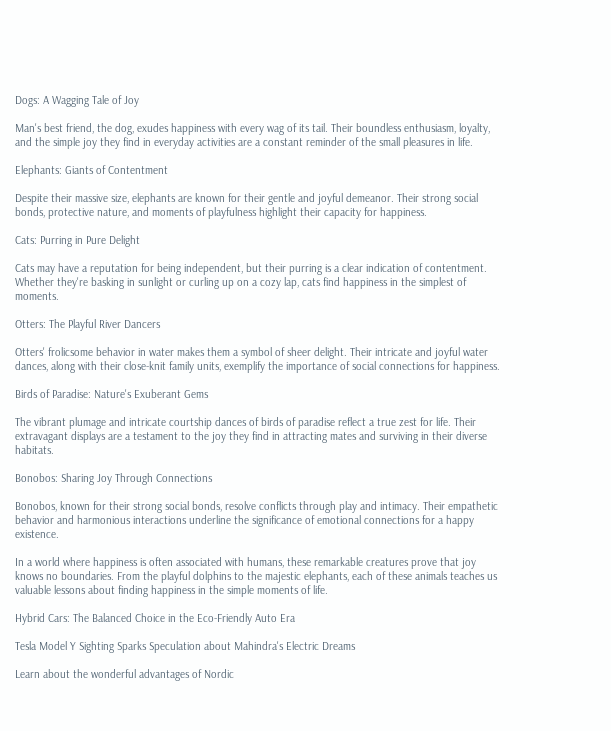Dogs: A Wagging Tale of Joy

Man's best friend, the dog, exudes happiness with every wag of its tail. Their boundless enthusiasm, loyalty, and the simple joy they find in everyday activities are a constant reminder of the small pleasures in life.

Elephants: Giants of Contentment

Despite their massive size, elephants are known for their gentle and joyful demeanor. Their strong social bonds, protective nature, and moments of playfulness highlight their capacity for happiness.

Cats: Purring in Pure Delight

Cats may have a reputation for being independent, but their purring is a clear indication of contentment. Whether they're basking in sunlight or curling up on a cozy lap, cats find happiness in the simplest of moments.

Otters: The Playful River Dancers

Otters' frolicsome behavior in water makes them a symbol of sheer delight. Their intricate and joyful water dances, along with their close-knit family units, exemplify the importance of social connections for happiness.

Birds of Paradise: Nature's Exuberant Gems

The vibrant plumage and intricate courtship dances of birds of paradise reflect a true zest for life. Their extravagant displays are a testament to the joy they find in attracting mates and surviving in their diverse habitats.

Bonobos: Sharing Joy Through Connections

Bonobos, known for their strong social bonds, resolve conflicts through play and intimacy. Their empathetic behavior and harmonious interactions underline the significance of emotional connections for a happy existence.

In a world where happiness is often associated with humans, these remarkable creatures prove that joy knows no boundaries. From the playful dolphins to the majestic elephants, each of these animals teaches us valuable lessons about finding happiness in the simple moments of life.

Hybrid Cars: The Balanced Choice in the Eco-Friendly Auto Era

Tesla Model Y Sighting Sparks Speculation about Mahindra's Electric Dreams

Learn about the wonderful advantages of Nordic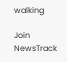walking

Join NewsTrack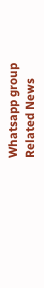Whatsapp group
Related News